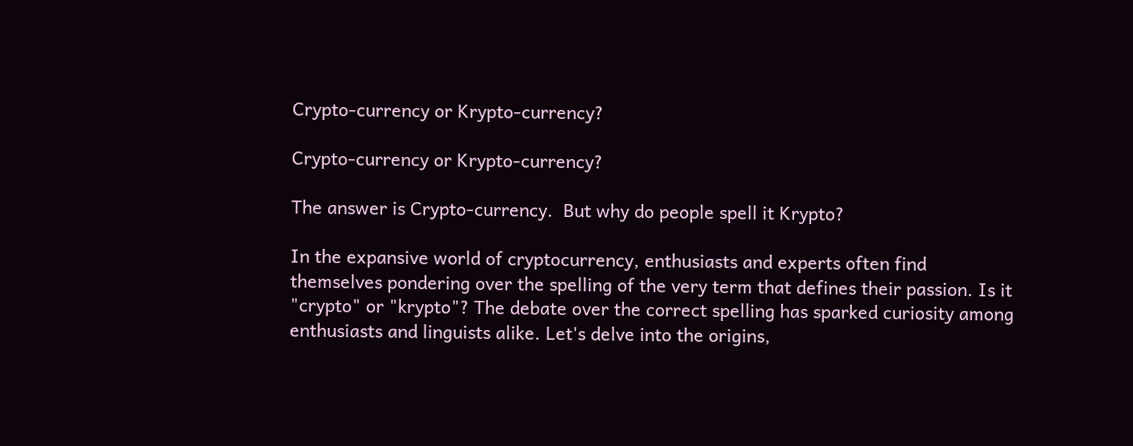Crypto-currency or Krypto-currency?

Crypto-currency or Krypto-currency?

The answer is Crypto-currency.  But why do people spell it Krypto?

In the expansive world of cryptocurrency, enthusiasts and experts often find themselves pondering over the spelling of the very term that defines their passion. Is it "crypto" or "krypto"? The debate over the correct spelling has sparked curiosity among enthusiasts and linguists alike. Let's delve into the origins,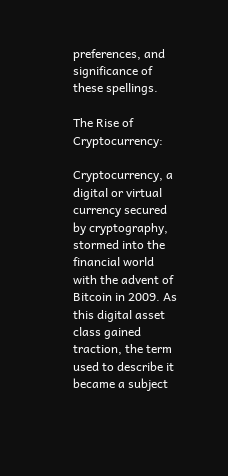preferences, and significance of these spellings.

The Rise of Cryptocurrency:

Cryptocurrency, a digital or virtual currency secured by cryptography, stormed into the financial world with the advent of Bitcoin in 2009. As this digital asset class gained traction, the term used to describe it became a subject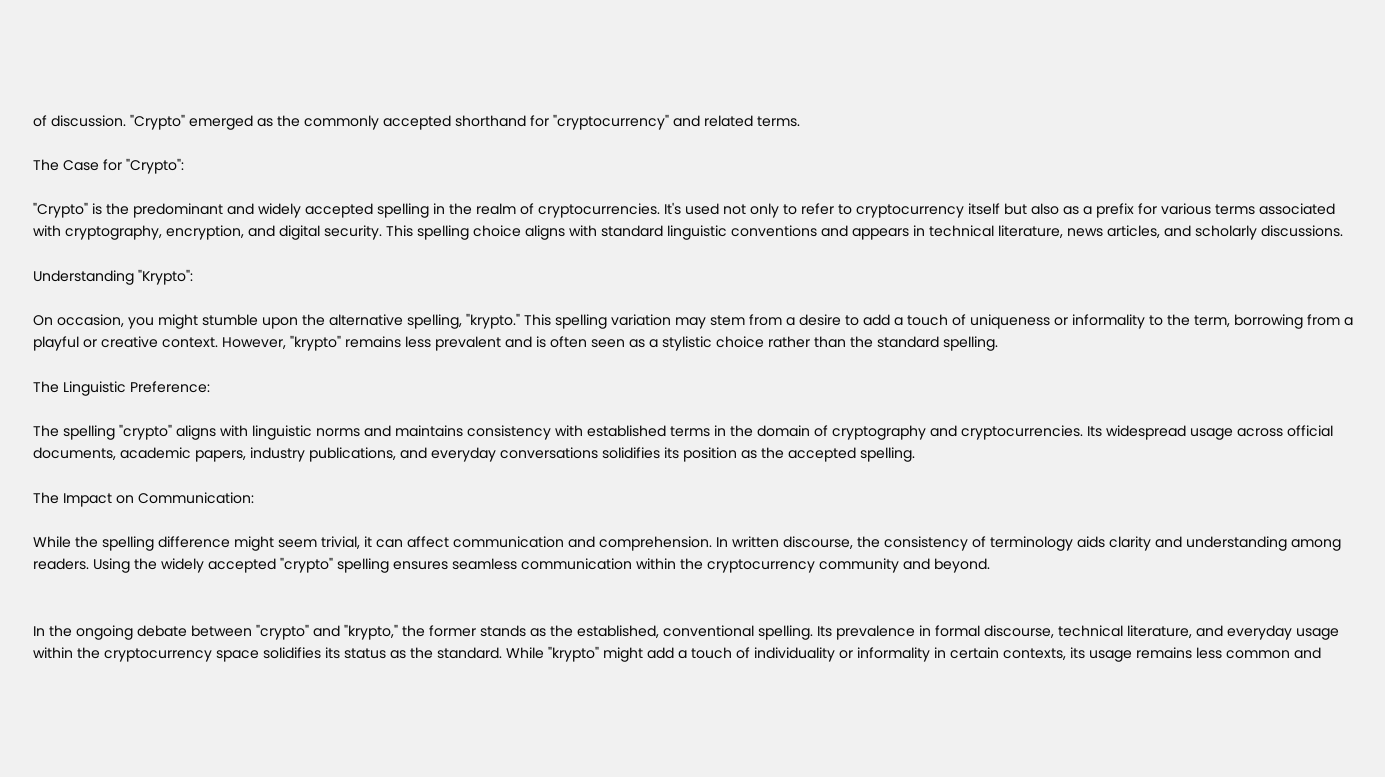of discussion. "Crypto" emerged as the commonly accepted shorthand for "cryptocurrency" and related terms.

The Case for "Crypto":

"Crypto" is the predominant and widely accepted spelling in the realm of cryptocurrencies. It's used not only to refer to cryptocurrency itself but also as a prefix for various terms associated with cryptography, encryption, and digital security. This spelling choice aligns with standard linguistic conventions and appears in technical literature, news articles, and scholarly discussions.

Understanding "Krypto":

On occasion, you might stumble upon the alternative spelling, "krypto." This spelling variation may stem from a desire to add a touch of uniqueness or informality to the term, borrowing from a playful or creative context. However, "krypto" remains less prevalent and is often seen as a stylistic choice rather than the standard spelling.

The Linguistic Preference:

The spelling "crypto" aligns with linguistic norms and maintains consistency with established terms in the domain of cryptography and cryptocurrencies. Its widespread usage across official documents, academic papers, industry publications, and everyday conversations solidifies its position as the accepted spelling.

The Impact on Communication:

While the spelling difference might seem trivial, it can affect communication and comprehension. In written discourse, the consistency of terminology aids clarity and understanding among readers. Using the widely accepted "crypto" spelling ensures seamless communication within the cryptocurrency community and beyond.


In the ongoing debate between "crypto" and "krypto," the former stands as the established, conventional spelling. Its prevalence in formal discourse, technical literature, and everyday usage within the cryptocurrency space solidifies its status as the standard. While "krypto" might add a touch of individuality or informality in certain contexts, its usage remains less common and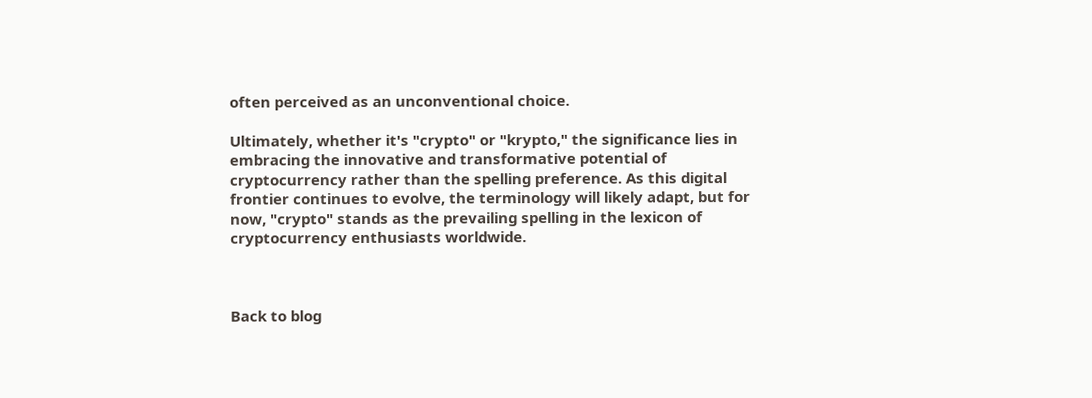often perceived as an unconventional choice.

Ultimately, whether it's "crypto" or "krypto," the significance lies in embracing the innovative and transformative potential of cryptocurrency rather than the spelling preference. As this digital frontier continues to evolve, the terminology will likely adapt, but for now, "crypto" stands as the prevailing spelling in the lexicon of cryptocurrency enthusiasts worldwide.



Back to blog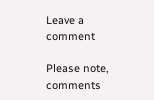Leave a comment

Please note, comments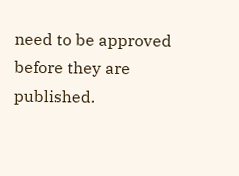need to be approved before they are published.